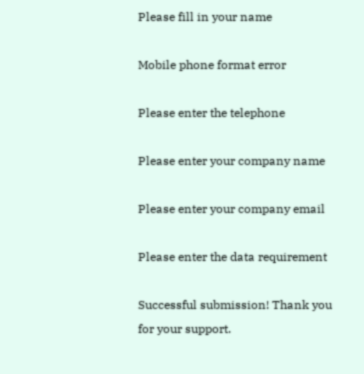Please fill in your name

Mobile phone format error

Please enter the telephone

Please enter your company name

Please enter your company email

Please enter the data requirement

Successful submission! Thank you for your support.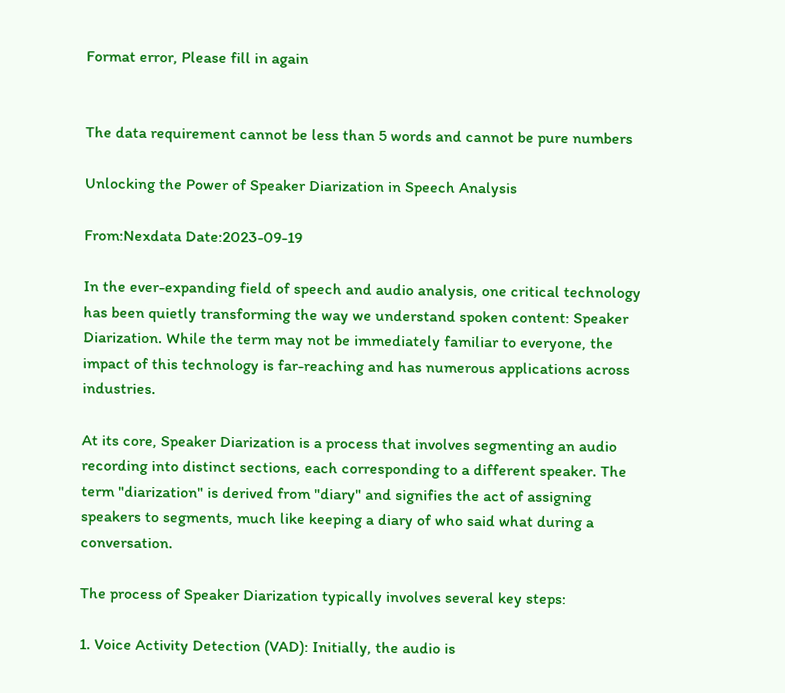Format error, Please fill in again


The data requirement cannot be less than 5 words and cannot be pure numbers

Unlocking the Power of Speaker Diarization in Speech Analysis

From:Nexdata Date:2023-09-19

In the ever-expanding field of speech and audio analysis, one critical technology has been quietly transforming the way we understand spoken content: Speaker Diarization. While the term may not be immediately familiar to everyone, the impact of this technology is far-reaching and has numerous applications across industries.

At its core, Speaker Diarization is a process that involves segmenting an audio recording into distinct sections, each corresponding to a different speaker. The term "diarization" is derived from "diary" and signifies the act of assigning speakers to segments, much like keeping a diary of who said what during a conversation.

The process of Speaker Diarization typically involves several key steps:

1. Voice Activity Detection (VAD): Initially, the audio is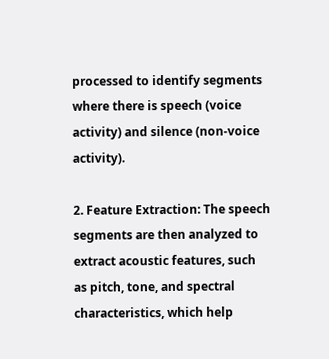processed to identify segments where there is speech (voice activity) and silence (non-voice activity).

2. Feature Extraction: The speech segments are then analyzed to extract acoustic features, such as pitch, tone, and spectral characteristics, which help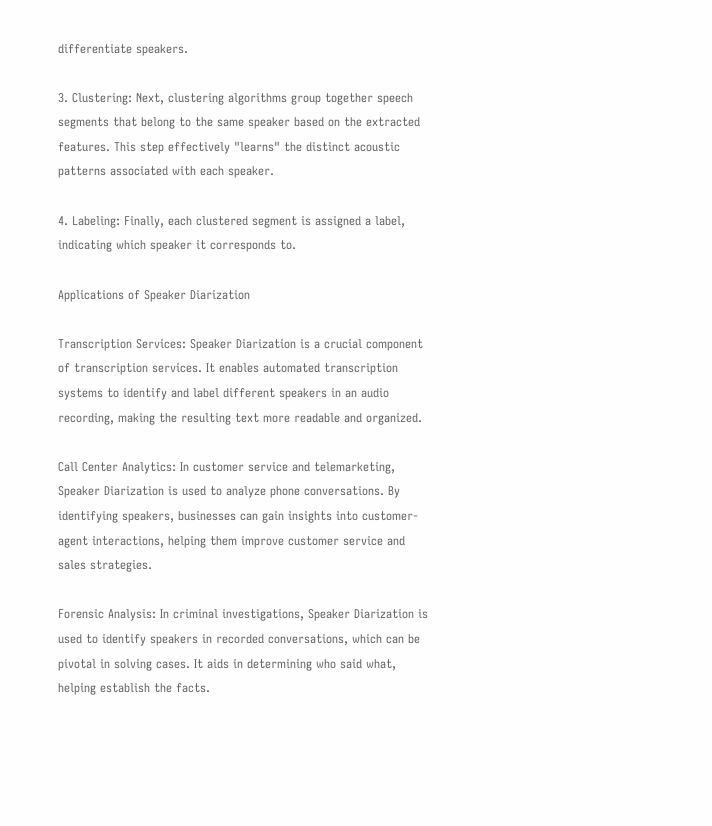differentiate speakers.

3. Clustering: Next, clustering algorithms group together speech segments that belong to the same speaker based on the extracted features. This step effectively "learns" the distinct acoustic patterns associated with each speaker.

4. Labeling: Finally, each clustered segment is assigned a label, indicating which speaker it corresponds to.

Applications of Speaker Diarization

Transcription Services: Speaker Diarization is a crucial component of transcription services. It enables automated transcription systems to identify and label different speakers in an audio recording, making the resulting text more readable and organized.

Call Center Analytics: In customer service and telemarketing, Speaker Diarization is used to analyze phone conversations. By identifying speakers, businesses can gain insights into customer-agent interactions, helping them improve customer service and sales strategies.

Forensic Analysis: In criminal investigations, Speaker Diarization is used to identify speakers in recorded conversations, which can be pivotal in solving cases. It aids in determining who said what, helping establish the facts.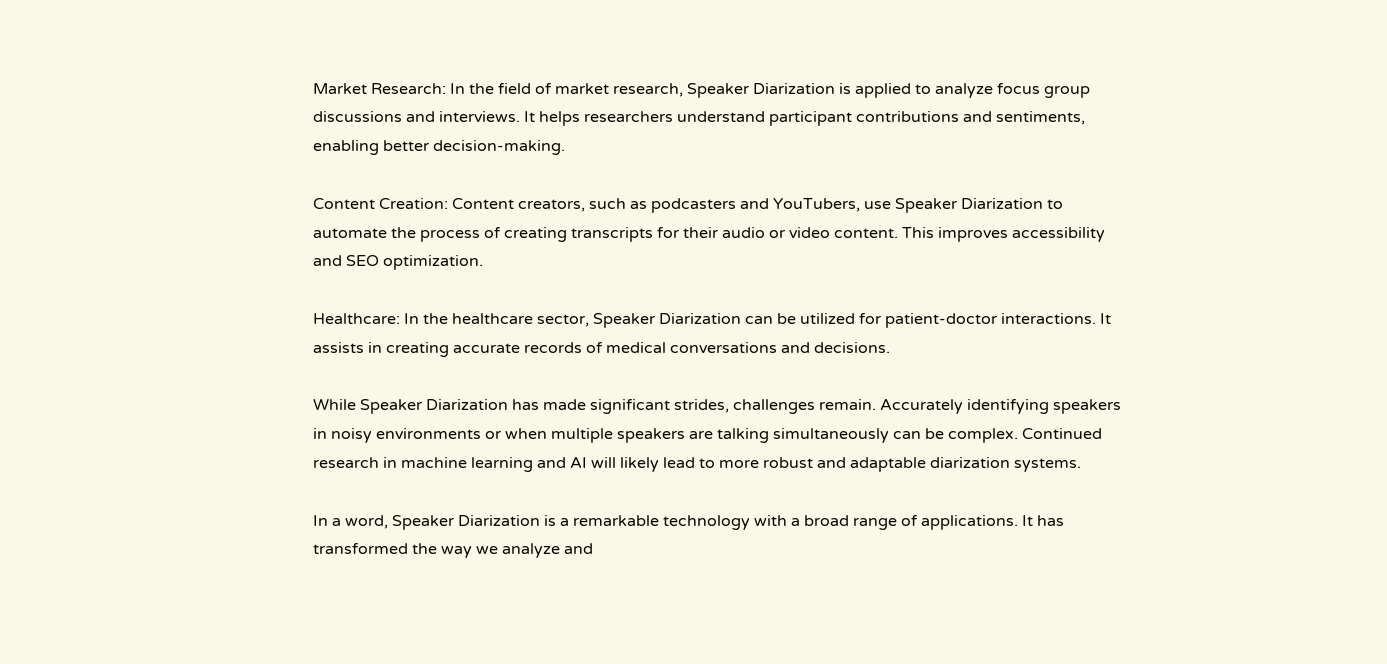Market Research: In the field of market research, Speaker Diarization is applied to analyze focus group discussions and interviews. It helps researchers understand participant contributions and sentiments, enabling better decision-making.

Content Creation: Content creators, such as podcasters and YouTubers, use Speaker Diarization to automate the process of creating transcripts for their audio or video content. This improves accessibility and SEO optimization.

Healthcare: In the healthcare sector, Speaker Diarization can be utilized for patient-doctor interactions. It assists in creating accurate records of medical conversations and decisions.

While Speaker Diarization has made significant strides, challenges remain. Accurately identifying speakers in noisy environments or when multiple speakers are talking simultaneously can be complex. Continued research in machine learning and AI will likely lead to more robust and adaptable diarization systems.

In a word, Speaker Diarization is a remarkable technology with a broad range of applications. It has transformed the way we analyze and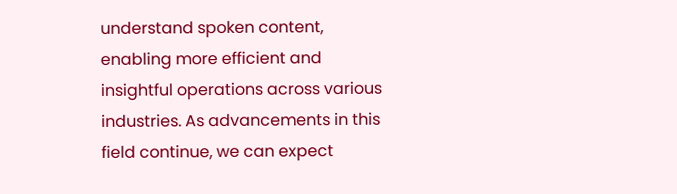understand spoken content, enabling more efficient and insightful operations across various industries. As advancements in this field continue, we can expect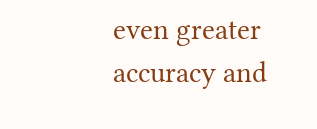even greater accuracy and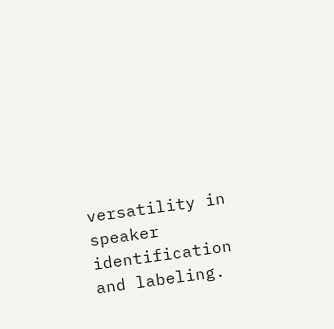versatility in speaker identification and labeling.